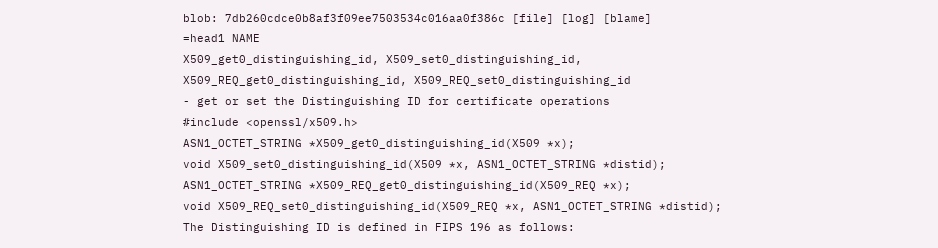blob: 7db260cdce0b8af3f09ee7503534c016aa0f386c [file] [log] [blame]
=head1 NAME
X509_get0_distinguishing_id, X509_set0_distinguishing_id,
X509_REQ_get0_distinguishing_id, X509_REQ_set0_distinguishing_id
- get or set the Distinguishing ID for certificate operations
#include <openssl/x509.h>
ASN1_OCTET_STRING *X509_get0_distinguishing_id(X509 *x);
void X509_set0_distinguishing_id(X509 *x, ASN1_OCTET_STRING *distid);
ASN1_OCTET_STRING *X509_REQ_get0_distinguishing_id(X509_REQ *x);
void X509_REQ_set0_distinguishing_id(X509_REQ *x, ASN1_OCTET_STRING *distid);
The Distinguishing ID is defined in FIPS 196 as follows: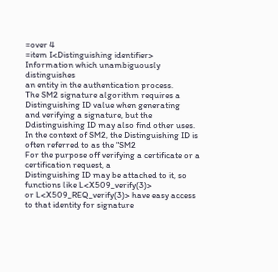=over 4
=item I<Distinguishing identifier>
Information which unambiguously distinguishes
an entity in the authentication process.
The SM2 signature algorithm requires a Distinguishing ID value when generating
and verifying a signature, but the Ddistinguishing ID may also find other uses.
In the context of SM2, the Distinguishing ID is often referred to as the "SM2
For the purpose off verifying a certificate or a certification request, a
Distinguishing ID may be attached to it, so functions like L<X509_verify(3)>
or L<X509_REQ_verify(3)> have easy access to that identity for signature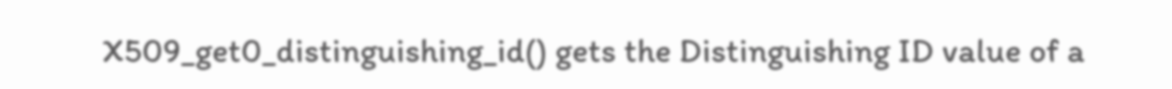X509_get0_distinguishing_id() gets the Distinguishing ID value of a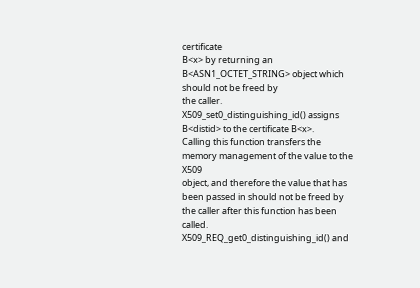certificate
B<x> by returning an B<ASN1_OCTET_STRING> object which should not be freed by
the caller.
X509_set0_distinguishing_id() assigns B<distid> to the certificate B<x>.
Calling this function transfers the memory management of the value to the X509
object, and therefore the value that has been passed in should not be freed by
the caller after this function has been called.
X509_REQ_get0_distinguishing_id() and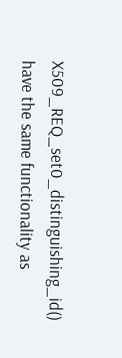X509_REQ_set0_distinguishing_id()
have the same functionality as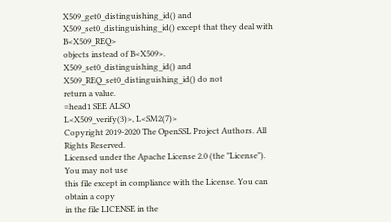X509_get0_distinguishing_id() and
X509_set0_distinguishing_id() except that they deal with B<X509_REQ>
objects instead of B<X509>.
X509_set0_distinguishing_id() and X509_REQ_set0_distinguishing_id() do not
return a value.
=head1 SEE ALSO
L<X509_verify(3)>, L<SM2(7)>
Copyright 2019-2020 The OpenSSL Project Authors. All Rights Reserved.
Licensed under the Apache License 2.0 (the "License"). You may not use
this file except in compliance with the License. You can obtain a copy
in the file LICENSE in the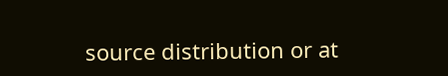source distribution or at